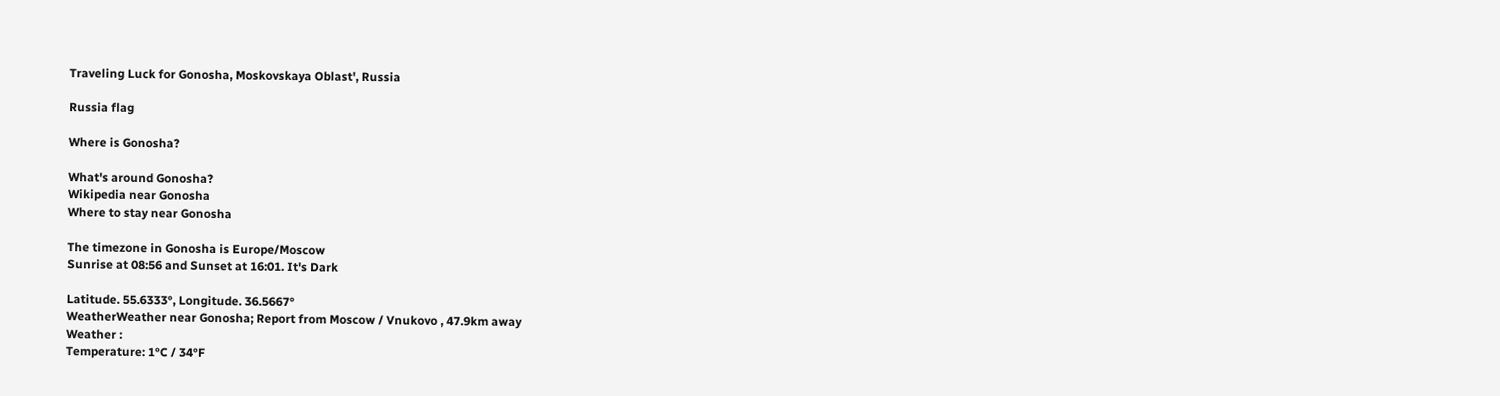Traveling Luck for Gonosha, Moskovskaya Oblast', Russia

Russia flag

Where is Gonosha?

What's around Gonosha?
Wikipedia near Gonosha
Where to stay near Gonosha

The timezone in Gonosha is Europe/Moscow
Sunrise at 08:56 and Sunset at 16:01. It's Dark

Latitude. 55.6333°, Longitude. 36.5667°
WeatherWeather near Gonosha; Report from Moscow / Vnukovo , 47.9km away
Weather :
Temperature: 1°C / 34°F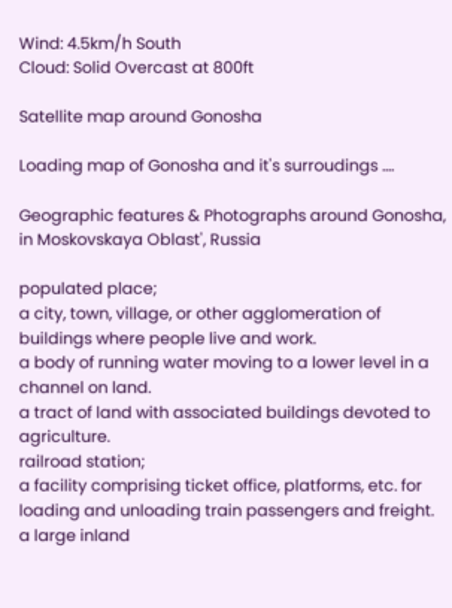Wind: 4.5km/h South
Cloud: Solid Overcast at 800ft

Satellite map around Gonosha

Loading map of Gonosha and it's surroudings ....

Geographic features & Photographs around Gonosha, in Moskovskaya Oblast', Russia

populated place;
a city, town, village, or other agglomeration of buildings where people live and work.
a body of running water moving to a lower level in a channel on land.
a tract of land with associated buildings devoted to agriculture.
railroad station;
a facility comprising ticket office, platforms, etc. for loading and unloading train passengers and freight.
a large inland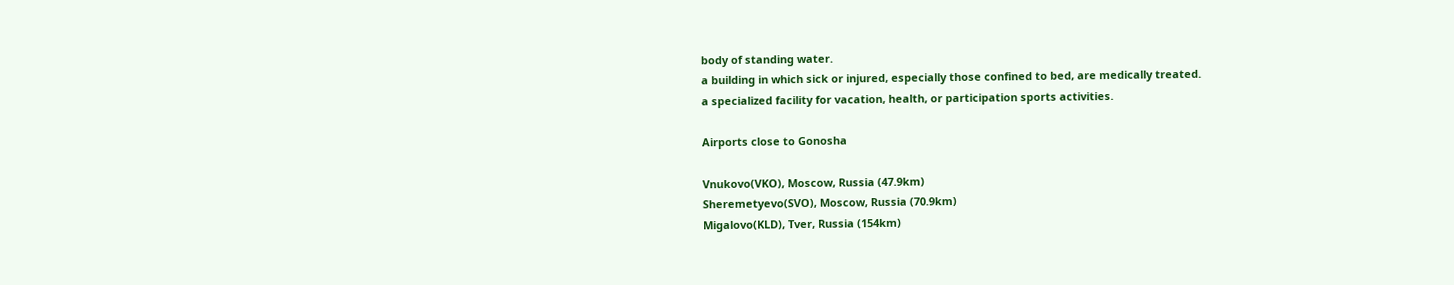body of standing water.
a building in which sick or injured, especially those confined to bed, are medically treated.
a specialized facility for vacation, health, or participation sports activities.

Airports close to Gonosha

Vnukovo(VKO), Moscow, Russia (47.9km)
Sheremetyevo(SVO), Moscow, Russia (70.9km)
Migalovo(KLD), Tver, Russia (154km)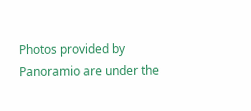Photos provided by Panoramio are under the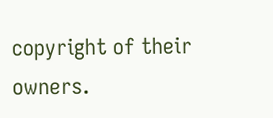copyright of their owners.